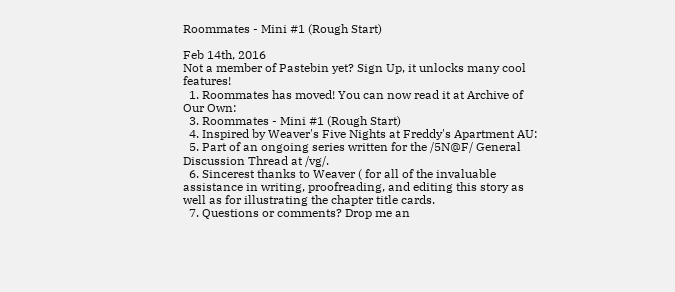Roommates - Mini #1 (Rough Start)

Feb 14th, 2016
Not a member of Pastebin yet? Sign Up, it unlocks many cool features!
  1. Roommates has moved! You can now read it at Archive of Our Own:
  3. Roommates - Mini #1 (Rough Start)
  4. Inspired by Weaver's Five Nights at Freddy's Apartment AU:
  5. Part of an ongoing series written for the /5N@F/ General Discussion Thread at /vg/.
  6. Sincerest thanks to Weaver ( for all of the invaluable assistance in writing, proofreading, and editing this story as well as for illustrating the chapter title cards.
  7. Questions or comments? Drop me an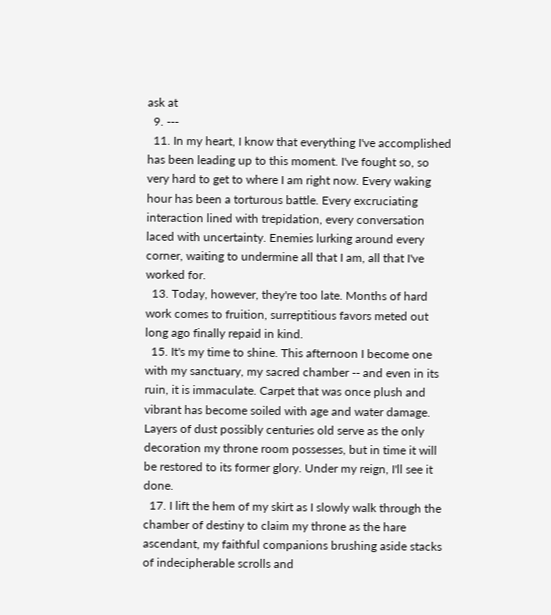ask at
  9. ---
  11. In my heart, I know that everything I've accomplished has been leading up to this moment. I've fought so, so very hard to get to where I am right now. Every waking hour has been a torturous battle. Every excruciating interaction lined with trepidation, every conversation laced with uncertainty. Enemies lurking around every corner, waiting to undermine all that I am, all that I've worked for.
  13. Today, however, they're too late. Months of hard work comes to fruition, surreptitious favors meted out long ago finally repaid in kind.
  15. It's my time to shine. This afternoon I become one with my sanctuary, my sacred chamber -- and even in its ruin, it is immaculate. Carpet that was once plush and vibrant has become soiled with age and water damage. Layers of dust possibly centuries old serve as the only decoration my throne room possesses, but in time it will be restored to its former glory. Under my reign, I'll see it done.
  17. I lift the hem of my skirt as I slowly walk through the chamber of destiny to claim my throne as the hare ascendant, my faithful companions brushing aside stacks of indecipherable scrolls and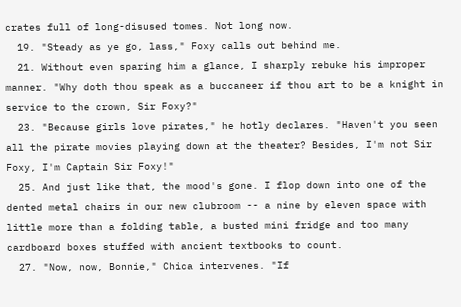crates full of long-disused tomes. Not long now.
  19. "Steady as ye go, lass," Foxy calls out behind me.
  21. Without even sparing him a glance, I sharply rebuke his improper manner. "Why doth thou speak as a buccaneer if thou art to be a knight in service to the crown, Sir Foxy?"
  23. "Because girls love pirates," he hotly declares. "Haven't you seen all the pirate movies playing down at the theater? Besides, I'm not Sir Foxy, I'm Captain Sir Foxy!"
  25. And just like that, the mood's gone. I flop down into one of the dented metal chairs in our new clubroom -- a nine by eleven space with little more than a folding table, a busted mini fridge and too many cardboard boxes stuffed with ancient textbooks to count.
  27. "Now, now, Bonnie," Chica intervenes. "If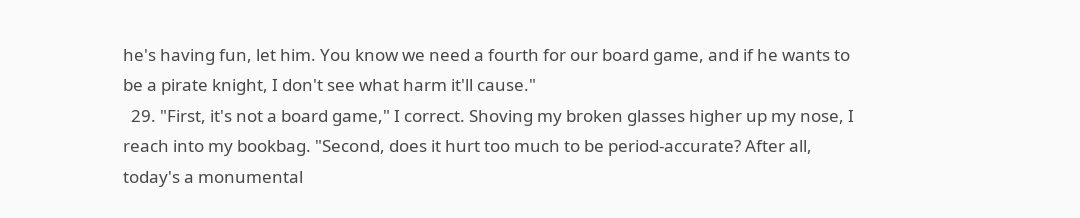he's having fun, let him. You know we need a fourth for our board game, and if he wants to be a pirate knight, I don't see what harm it'll cause."
  29. "First, it's not a board game," I correct. Shoving my broken glasses higher up my nose, I reach into my bookbag. "Second, does it hurt too much to be period-accurate? After all, today's a monumental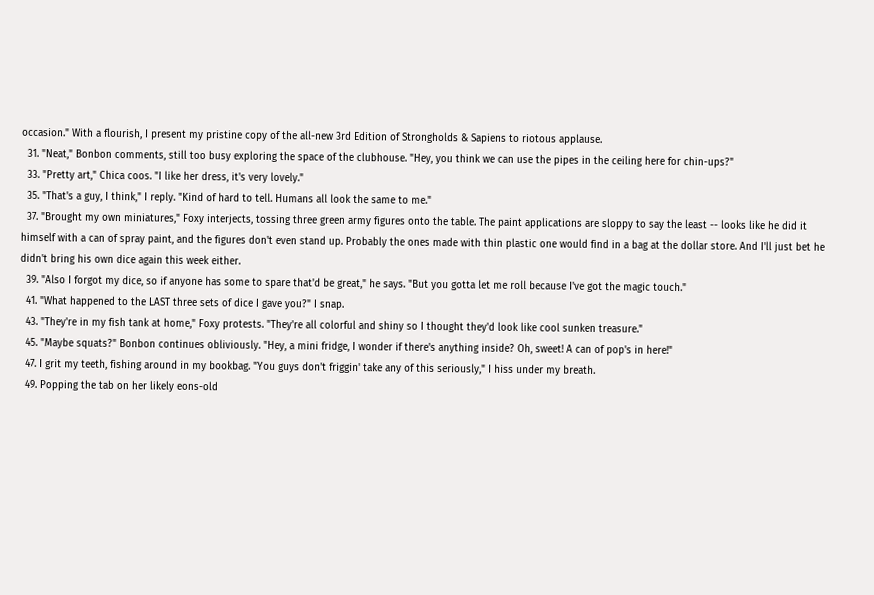occasion." With a flourish, I present my pristine copy of the all-new 3rd Edition of Strongholds & Sapiens to riotous applause.
  31. "Neat," Bonbon comments, still too busy exploring the space of the clubhouse. "Hey, you think we can use the pipes in the ceiling here for chin-ups?"
  33. "Pretty art," Chica coos. "I like her dress, it's very lovely."
  35. "That's a guy, I think," I reply. "Kind of hard to tell. Humans all look the same to me."
  37. "Brought my own miniatures," Foxy interjects, tossing three green army figures onto the table. The paint applications are sloppy to say the least -- looks like he did it himself with a can of spray paint, and the figures don't even stand up. Probably the ones made with thin plastic one would find in a bag at the dollar store. And I'll just bet he didn't bring his own dice again this week either.
  39. "Also I forgot my dice, so if anyone has some to spare that'd be great," he says. "But you gotta let me roll because I've got the magic touch."
  41. "What happened to the LAST three sets of dice I gave you?" I snap.
  43. "They're in my fish tank at home," Foxy protests. "They're all colorful and shiny so I thought they'd look like cool sunken treasure."
  45. "Maybe squats?" Bonbon continues obliviously. "Hey, a mini fridge, I wonder if there's anything inside? Oh, sweet! A can of pop's in here!"
  47. I grit my teeth, fishing around in my bookbag. "You guys don't friggin' take any of this seriously," I hiss under my breath.
  49. Popping the tab on her likely eons-old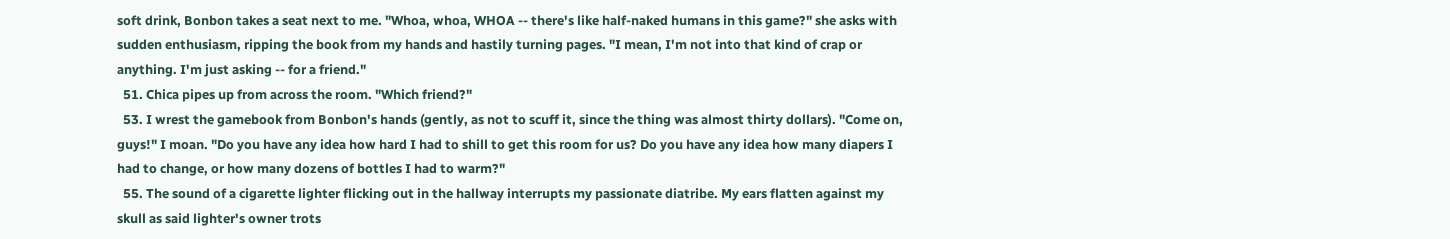soft drink, Bonbon takes a seat next to me. "Whoa, whoa, WHOA -- there's like half-naked humans in this game?" she asks with sudden enthusiasm, ripping the book from my hands and hastily turning pages. "I mean, I'm not into that kind of crap or anything. I'm just asking -- for a friend."
  51. Chica pipes up from across the room. "Which friend?"
  53. I wrest the gamebook from Bonbon's hands (gently, as not to scuff it, since the thing was almost thirty dollars). "Come on, guys!" I moan. "Do you have any idea how hard I had to shill to get this room for us? Do you have any idea how many diapers I had to change, or how many dozens of bottles I had to warm?"
  55. The sound of a cigarette lighter flicking out in the hallway interrupts my passionate diatribe. My ears flatten against my skull as said lighter's owner trots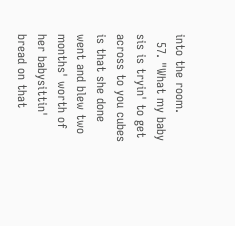into the room.
  57. "What my baby sis is tryin' to get across to you cubes is that she done went and blew two months' worth of her babysittin' bread on that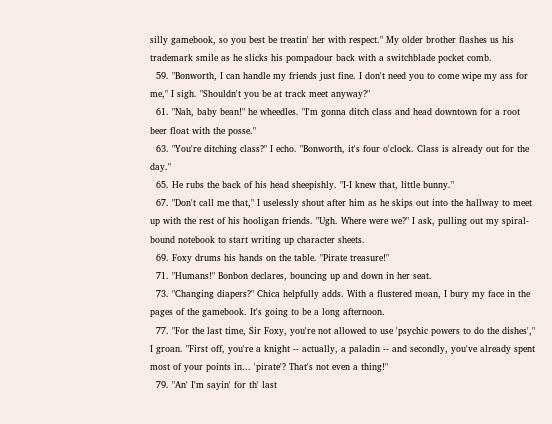silly gamebook, so you best be treatin' her with respect." My older brother flashes us his trademark smile as he slicks his pompadour back with a switchblade pocket comb.
  59. "Bonworth, I can handle my friends just fine. I don't need you to come wipe my ass for me," I sigh. "Shouldn't you be at track meet anyway?"
  61. "Nah, baby bean!" he wheedles. "I'm gonna ditch class and head downtown for a root beer float with the posse."
  63. "You're ditching class?" I echo. "Bonworth, it's four o'clock. Class is already out for the day."
  65. He rubs the back of his head sheepishly. "I-I knew that, little bunny."
  67. "Don't call me that," I uselessly shout after him as he skips out into the hallway to meet up with the rest of his hooligan friends. "Ugh. Where were we?" I ask, pulling out my spiral-bound notebook to start writing up character sheets.
  69. Foxy drums his hands on the table. "Pirate treasure!"
  71. "Humans!" Bonbon declares, bouncing up and down in her seat.
  73. "Changing diapers?" Chica helpfully adds. With a flustered moan, I bury my face in the pages of the gamebook. It's going to be a long afternoon.
  77. "For the last time, Sir Foxy, you're not allowed to use 'psychic powers to do the dishes'," I groan. "First off, you're a knight -- actually, a paladin -- and secondly, you've already spent most of your points in... 'pirate'? That's not even a thing!"
  79. "An' I'm sayin' for th' last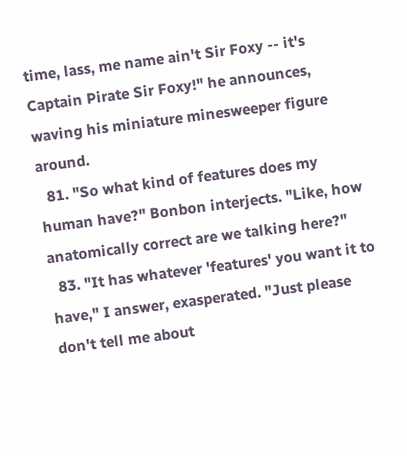time, lass, me name ain't Sir Foxy -- it's Captain Pirate Sir Foxy!" he announces, waving his miniature minesweeper figure around.
  81. "So what kind of features does my human have?" Bonbon interjects. "Like, how anatomically correct are we talking here?"
  83. "It has whatever 'features' you want it to have," I answer, exasperated. "Just please don't tell me about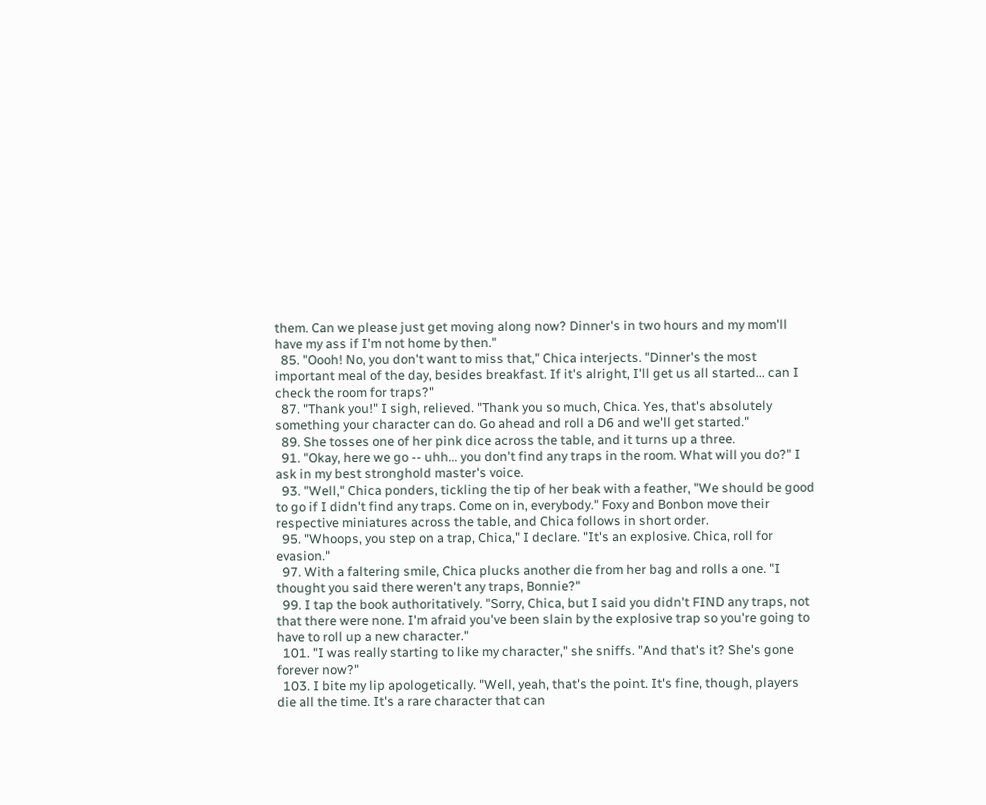them. Can we please just get moving along now? Dinner's in two hours and my mom'll have my ass if I'm not home by then."
  85. "Oooh! No, you don't want to miss that," Chica interjects. "Dinner's the most important meal of the day, besides breakfast. If it's alright, I'll get us all started... can I check the room for traps?"
  87. "Thank you!" I sigh, relieved. "Thank you so much, Chica. Yes, that's absolutely something your character can do. Go ahead and roll a D6 and we'll get started."
  89. She tosses one of her pink dice across the table, and it turns up a three.
  91. "Okay, here we go -- uhh... you don't find any traps in the room. What will you do?" I ask in my best stronghold master's voice.
  93. "Well," Chica ponders, tickling the tip of her beak with a feather, "We should be good to go if I didn't find any traps. Come on in, everybody." Foxy and Bonbon move their respective miniatures across the table, and Chica follows in short order.
  95. "Whoops, you step on a trap, Chica," I declare. "It's an explosive. Chica, roll for evasion."
  97. With a faltering smile, Chica plucks another die from her bag and rolls a one. "I thought you said there weren't any traps, Bonnie?"
  99. I tap the book authoritatively. "Sorry, Chica, but I said you didn't FIND any traps, not that there were none. I'm afraid you've been slain by the explosive trap so you're going to have to roll up a new character."
  101. "I was really starting to like my character," she sniffs. "And that's it? She's gone forever now?"
  103. I bite my lip apologetically. "Well, yeah, that's the point. It's fine, though, players die all the time. It's a rare character that can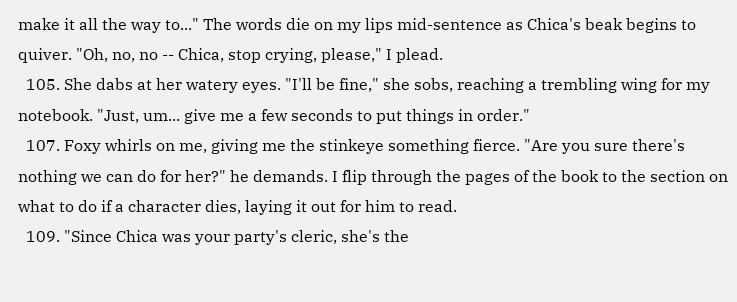make it all the way to..." The words die on my lips mid-sentence as Chica's beak begins to quiver. "Oh, no, no -- Chica, stop crying, please," I plead.
  105. She dabs at her watery eyes. "I'll be fine," she sobs, reaching a trembling wing for my notebook. "Just, um... give me a few seconds to put things in order."
  107. Foxy whirls on me, giving me the stinkeye something fierce. "Are you sure there's nothing we can do for her?" he demands. I flip through the pages of the book to the section on what to do if a character dies, laying it out for him to read.
  109. "Since Chica was your party's cleric, she's the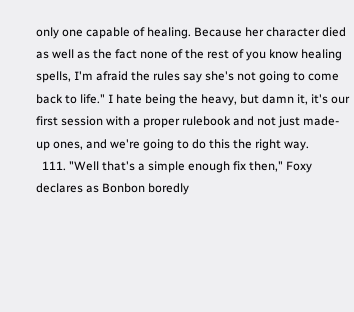only one capable of healing. Because her character died as well as the fact none of the rest of you know healing spells, I'm afraid the rules say she's not going to come back to life." I hate being the heavy, but damn it, it's our first session with a proper rulebook and not just made-up ones, and we're going to do this the right way.
  111. "Well that's a simple enough fix then," Foxy declares as Bonbon boredly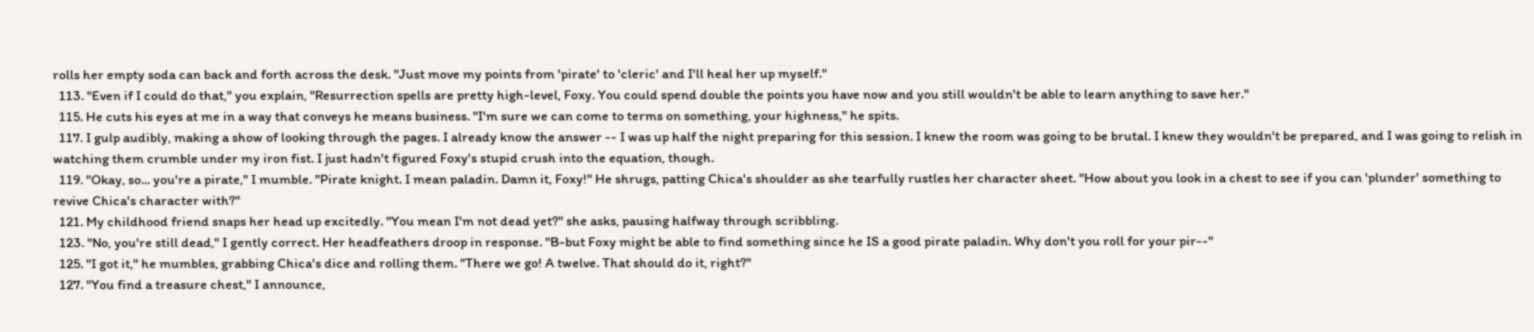rolls her empty soda can back and forth across the desk. "Just move my points from 'pirate' to 'cleric' and I'll heal her up myself."
  113. "Even if I could do that," you explain, "Resurrection spells are pretty high-level, Foxy. You could spend double the points you have now and you still wouldn't be able to learn anything to save her."
  115. He cuts his eyes at me in a way that conveys he means business. "I'm sure we can come to terms on something, your highness," he spits.
  117. I gulp audibly, making a show of looking through the pages. I already know the answer -- I was up half the night preparing for this session. I knew the room was going to be brutal. I knew they wouldn't be prepared, and I was going to relish in watching them crumble under my iron fist. I just hadn't figured Foxy's stupid crush into the equation, though.
  119. "Okay, so... you're a pirate," I mumble. "Pirate knight. I mean paladin. Damn it, Foxy!" He shrugs, patting Chica's shoulder as she tearfully rustles her character sheet. "How about you look in a chest to see if you can 'plunder' something to revive Chica's character with?"
  121. My childhood friend snaps her head up excitedly. "You mean I'm not dead yet?" she asks, pausing halfway through scribbling.
  123. "No, you're still dead," I gently correct. Her headfeathers droop in response. "B-but Foxy might be able to find something since he IS a good pirate paladin. Why don't you roll for your pir--"
  125. "I got it," he mumbles, grabbing Chica's dice and rolling them. "There we go! A twelve. That should do it, right?"
  127. "You find a treasure chest," I announce,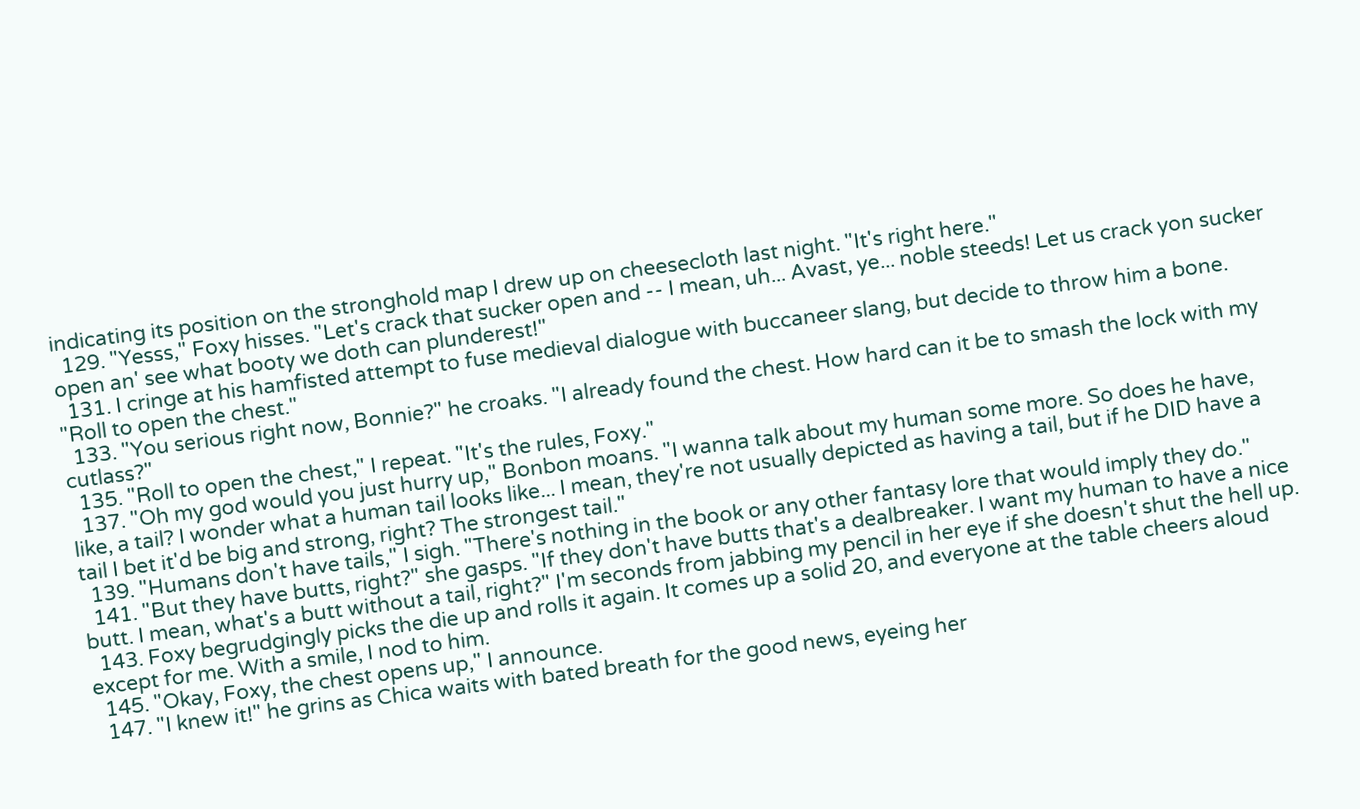indicating its position on the stronghold map I drew up on cheesecloth last night. "It's right here."
  129. "Yesss," Foxy hisses. "Let's crack that sucker open and -- I mean, uh... Avast, ye... noble steeds! Let us crack yon sucker open an' see what booty we doth can plunderest!"
  131. I cringe at his hamfisted attempt to fuse medieval dialogue with buccaneer slang, but decide to throw him a bone. "Roll to open the chest."
  133. "You serious right now, Bonnie?" he croaks. "I already found the chest. How hard can it be to smash the lock with my cutlass?"
  135. "Roll to open the chest," I repeat. "It's the rules, Foxy."
  137. "Oh my god would you just hurry up," Bonbon moans. "I wanna talk about my human some more. So does he have, like, a tail? I wonder what a human tail looks like... I mean, they're not usually depicted as having a tail, but if he DID have a tail I bet it'd be big and strong, right? The strongest tail."
  139. "Humans don't have tails," I sigh. "There's nothing in the book or any other fantasy lore that would imply they do."
  141. "But they have butts, right?" she gasps. "If they don't have butts that's a dealbreaker. I want my human to have a nice butt. I mean, what's a butt without a tail, right?" I'm seconds from jabbing my pencil in her eye if she doesn't shut the hell up.
  143. Foxy begrudgingly picks the die up and rolls it again. It comes up a solid 20, and everyone at the table cheers aloud except for me. With a smile, I nod to him.
  145. "Okay, Foxy, the chest opens up," I announce.
  147. "I knew it!" he grins as Chica waits with bated breath for the good news, eyeing her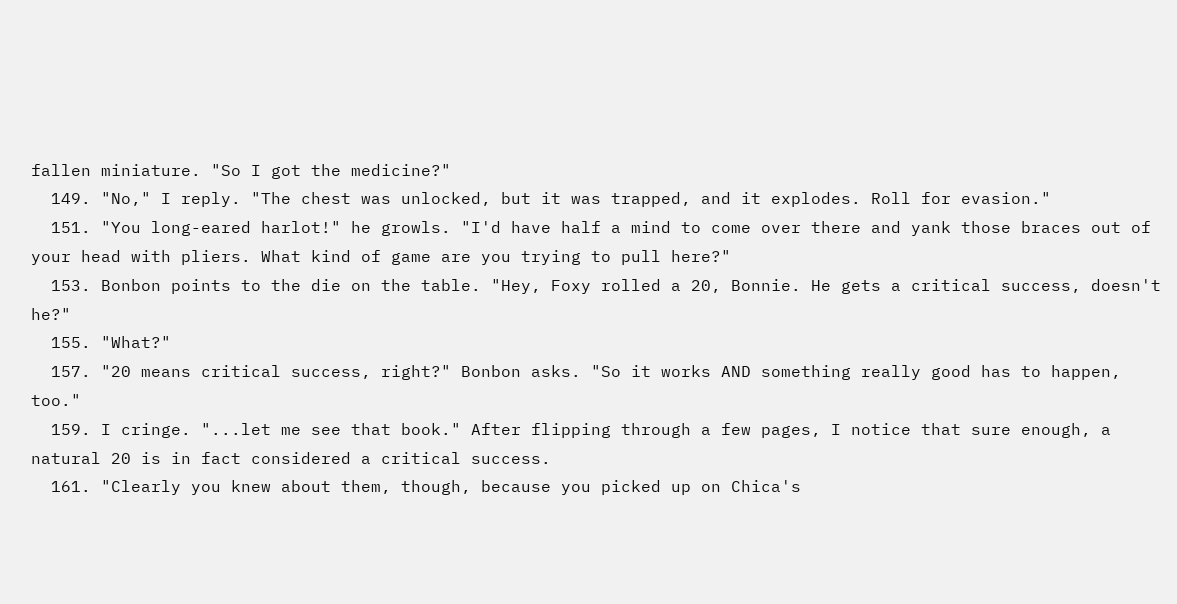fallen miniature. "So I got the medicine?"
  149. "No," I reply. "The chest was unlocked, but it was trapped, and it explodes. Roll for evasion."
  151. "You long-eared harlot!" he growls. "I'd have half a mind to come over there and yank those braces out of your head with pliers. What kind of game are you trying to pull here?"
  153. Bonbon points to the die on the table. "Hey, Foxy rolled a 20, Bonnie. He gets a critical success, doesn't he?"
  155. "What?"
  157. "20 means critical success, right?" Bonbon asks. "So it works AND something really good has to happen, too."
  159. I cringe. "...let me see that book." After flipping through a few pages, I notice that sure enough, a natural 20 is in fact considered a critical success.
  161. "Clearly you knew about them, though, because you picked up on Chica's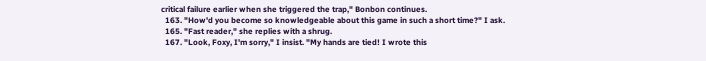critical failure earlier when she triggered the trap," Bonbon continues.
  163. "How'd you become so knowledgeable about this game in such a short time?" I ask.
  165. "Fast reader," she replies with a shrug.
  167. "Look, Foxy, I'm sorry," I insist. "My hands are tied! I wrote this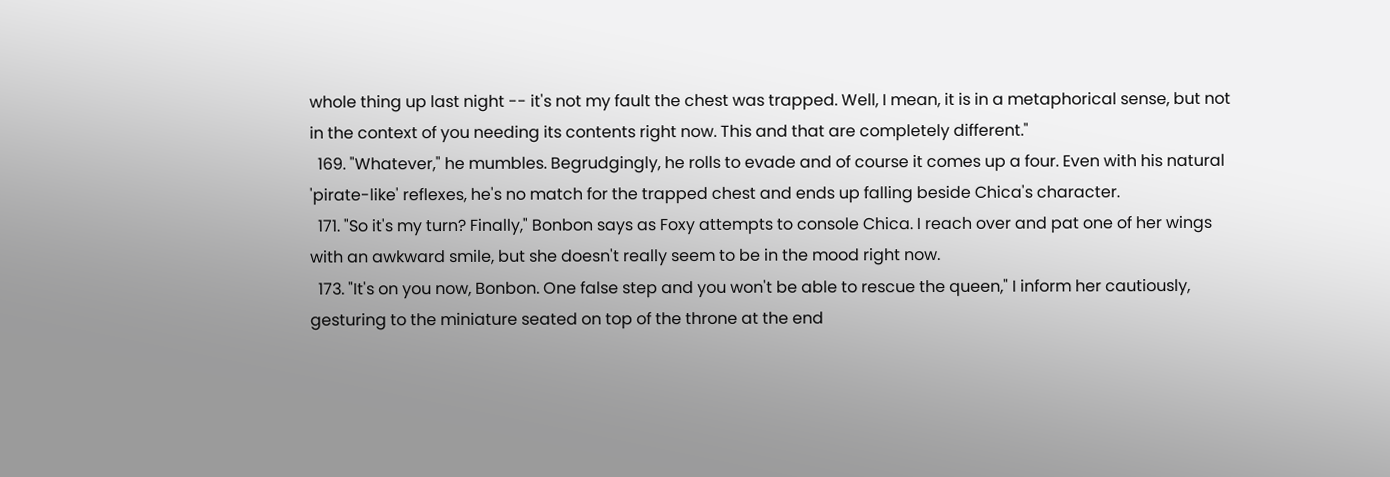whole thing up last night -- it's not my fault the chest was trapped. Well, I mean, it is in a metaphorical sense, but not in the context of you needing its contents right now. This and that are completely different."
  169. "Whatever," he mumbles. Begrudgingly, he rolls to evade and of course it comes up a four. Even with his natural 'pirate-like' reflexes, he's no match for the trapped chest and ends up falling beside Chica's character.
  171. "So it's my turn? Finally," Bonbon says as Foxy attempts to console Chica. I reach over and pat one of her wings with an awkward smile, but she doesn't really seem to be in the mood right now.
  173. "It's on you now, Bonbon. One false step and you won't be able to rescue the queen," I inform her cautiously, gesturing to the miniature seated on top of the throne at the end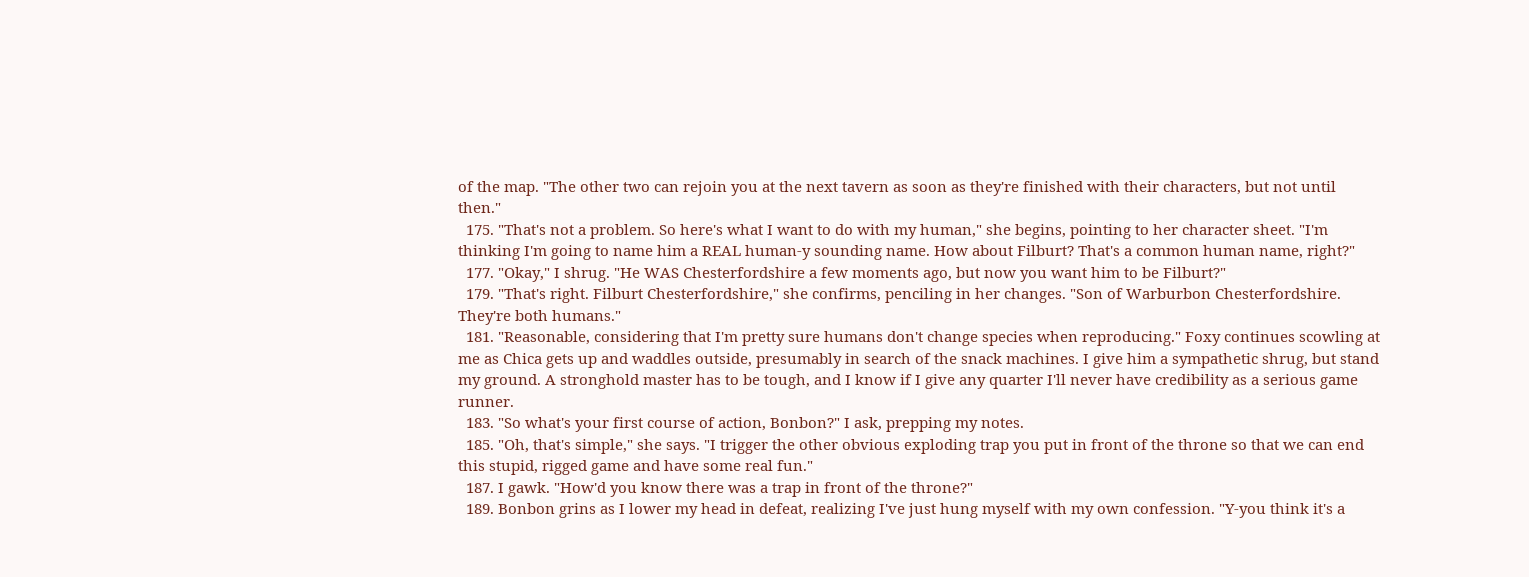of the map. "The other two can rejoin you at the next tavern as soon as they're finished with their characters, but not until then."
  175. "That's not a problem. So here's what I want to do with my human," she begins, pointing to her character sheet. "I'm thinking I'm going to name him a REAL human-y sounding name. How about Filburt? That's a common human name, right?"
  177. "Okay," I shrug. "He WAS Chesterfordshire a few moments ago, but now you want him to be Filburt?"
  179. "That's right. Filburt Chesterfordshire," she confirms, penciling in her changes. "Son of Warburbon Chesterfordshire. They're both humans."
  181. "Reasonable, considering that I'm pretty sure humans don't change species when reproducing." Foxy continues scowling at me as Chica gets up and waddles outside, presumably in search of the snack machines. I give him a sympathetic shrug, but stand my ground. A stronghold master has to be tough, and I know if I give any quarter I'll never have credibility as a serious game runner.
  183. "So what's your first course of action, Bonbon?" I ask, prepping my notes.
  185. "Oh, that's simple," she says. "I trigger the other obvious exploding trap you put in front of the throne so that we can end this stupid, rigged game and have some real fun."
  187. I gawk. "How'd you know there was a trap in front of the throne?"
  189. Bonbon grins as I lower my head in defeat, realizing I've just hung myself with my own confession. "Y-you think it's a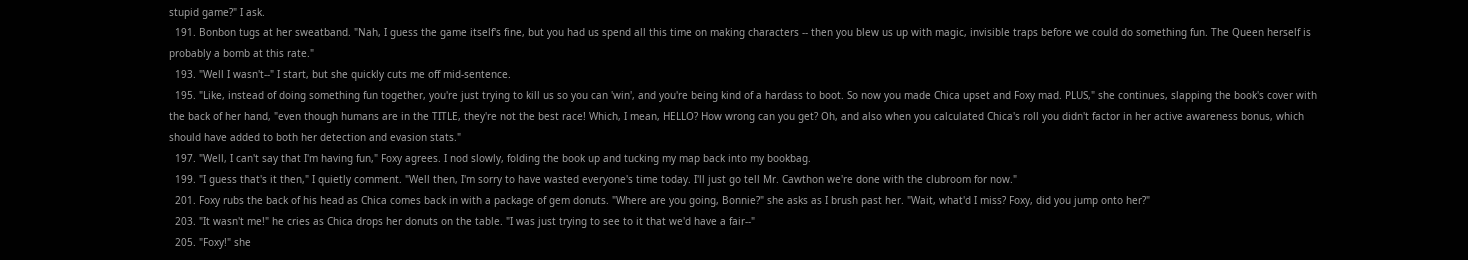stupid game?" I ask.
  191. Bonbon tugs at her sweatband. "Nah, I guess the game itself's fine, but you had us spend all this time on making characters -- then you blew us up with magic, invisible traps before we could do something fun. The Queen herself is probably a bomb at this rate."
  193. "Well I wasn't--" I start, but she quickly cuts me off mid-sentence.
  195. "Like, instead of doing something fun together, you're just trying to kill us so you can 'win', and you're being kind of a hardass to boot. So now you made Chica upset and Foxy mad. PLUS," she continues, slapping the book's cover with the back of her hand, "even though humans are in the TITLE, they're not the best race! Which, I mean, HELLO? How wrong can you get? Oh, and also when you calculated Chica's roll you didn't factor in her active awareness bonus, which should have added to both her detection and evasion stats."
  197. "Well, I can't say that I'm having fun," Foxy agrees. I nod slowly, folding the book up and tucking my map back into my bookbag.
  199. "I guess that's it then," I quietly comment. "Well then, I'm sorry to have wasted everyone's time today. I'll just go tell Mr. Cawthon we're done with the clubroom for now."
  201. Foxy rubs the back of his head as Chica comes back in with a package of gem donuts. "Where are you going, Bonnie?" she asks as I brush past her. "Wait, what'd I miss? Foxy, did you jump onto her?"
  203. "It wasn't me!" he cries as Chica drops her donuts on the table. "I was just trying to see to it that we'd have a fair--"
  205. "Foxy!" she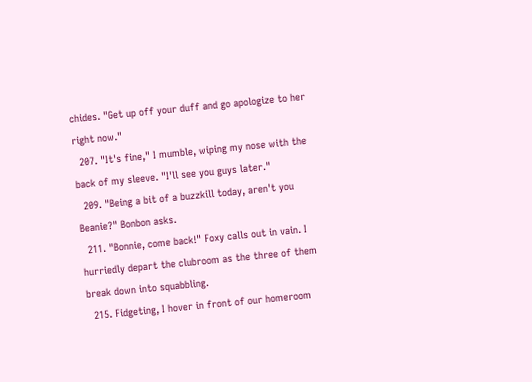chides. "Get up off your duff and go apologize to her right now."
  207. "It's fine," I mumble, wiping my nose with the back of my sleeve. "I'll see you guys later."
  209. "Being a bit of a buzzkill today, aren't you Beanie?" Bonbon asks.
  211. "Bonnie, come back!" Foxy calls out in vain. I hurriedly depart the clubroom as the three of them break down into squabbling.
  215. Fidgeting, I hover in front of our homeroom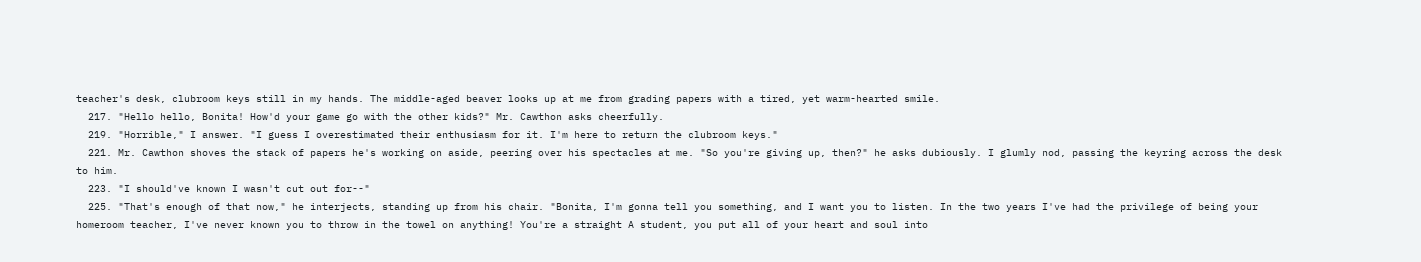teacher's desk, clubroom keys still in my hands. The middle-aged beaver looks up at me from grading papers with a tired, yet warm-hearted smile.
  217. "Hello hello, Bonita! How'd your game go with the other kids?" Mr. Cawthon asks cheerfully.
  219. "Horrible," I answer. "I guess I overestimated their enthusiasm for it. I'm here to return the clubroom keys."
  221. Mr. Cawthon shoves the stack of papers he's working on aside, peering over his spectacles at me. "So you're giving up, then?" he asks dubiously. I glumly nod, passing the keyring across the desk to him.
  223. "I should've known I wasn't cut out for--"
  225. "That's enough of that now," he interjects, standing up from his chair. "Bonita, I'm gonna tell you something, and I want you to listen. In the two years I've had the privilege of being your homeroom teacher, I've never known you to throw in the towel on anything! You're a straight A student, you put all of your heart and soul into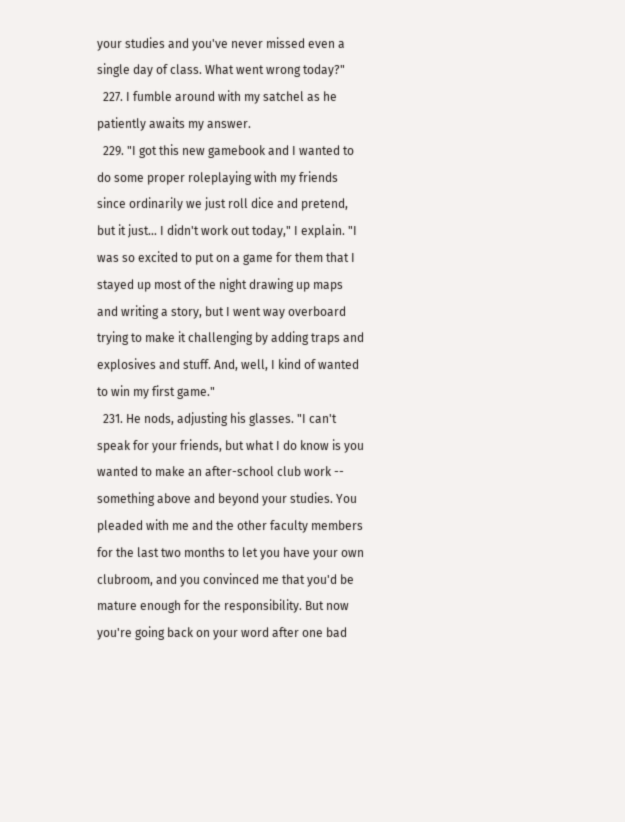your studies and you've never missed even a single day of class. What went wrong today?"
  227. I fumble around with my satchel as he patiently awaits my answer.
  229. "I got this new gamebook and I wanted to do some proper roleplaying with my friends since ordinarily we just roll dice and pretend, but it just... I didn't work out today," I explain. "I was so excited to put on a game for them that I stayed up most of the night drawing up maps and writing a story, but I went way overboard trying to make it challenging by adding traps and explosives and stuff. And, well, I kind of wanted to win my first game."
  231. He nods, adjusting his glasses. "I can't speak for your friends, but what I do know is you wanted to make an after-school club work -- something above and beyond your studies. You pleaded with me and the other faculty members for the last two months to let you have your own clubroom, and you convinced me that you'd be mature enough for the responsibility. But now you're going back on your word after one bad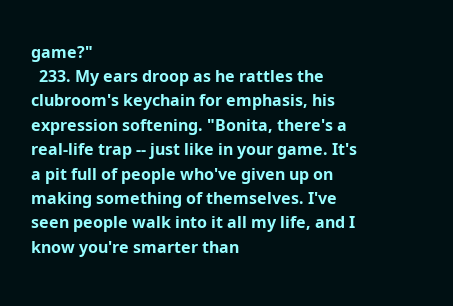game?"
  233. My ears droop as he rattles the clubroom's keychain for emphasis, his expression softening. "Bonita, there's a real-life trap -- just like in your game. It's a pit full of people who've given up on making something of themselves. I've seen people walk into it all my life, and I know you're smarter than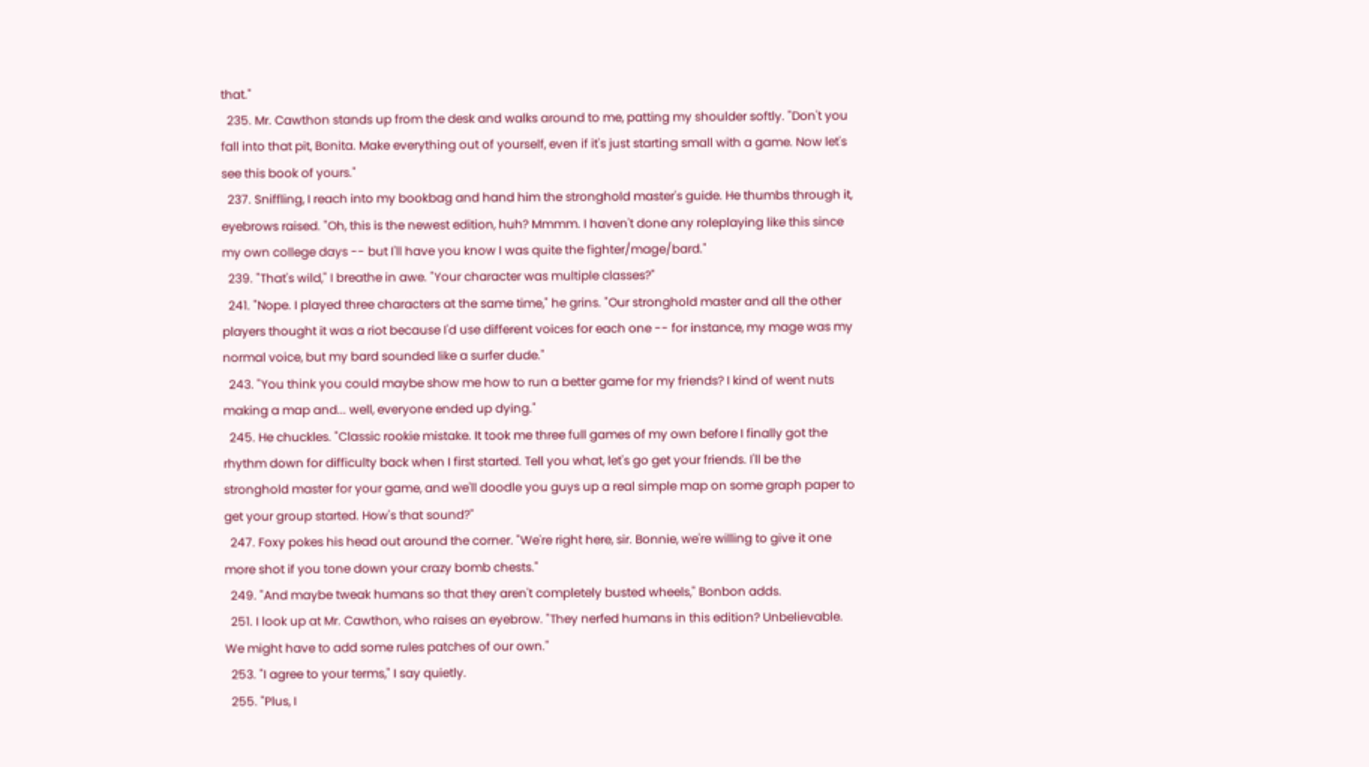that."
  235. Mr. Cawthon stands up from the desk and walks around to me, patting my shoulder softly. "Don't you fall into that pit, Bonita. Make everything out of yourself, even if it's just starting small with a game. Now let's see this book of yours."
  237. Sniffling, I reach into my bookbag and hand him the stronghold master's guide. He thumbs through it, eyebrows raised. "Oh, this is the newest edition, huh? Mmmm. I haven't done any roleplaying like this since my own college days -- but I'll have you know I was quite the fighter/mage/bard."
  239. "That's wild," I breathe in awe. "Your character was multiple classes?"
  241. "Nope. I played three characters at the same time," he grins. "Our stronghold master and all the other players thought it was a riot because I'd use different voices for each one -- for instance, my mage was my normal voice, but my bard sounded like a surfer dude."
  243. "You think you could maybe show me how to run a better game for my friends? I kind of went nuts making a map and... well, everyone ended up dying."
  245. He chuckles. "Classic rookie mistake. It took me three full games of my own before I finally got the rhythm down for difficulty back when I first started. Tell you what, let's go get your friends. I'll be the stronghold master for your game, and we'll doodle you guys up a real simple map on some graph paper to get your group started. How's that sound?"
  247. Foxy pokes his head out around the corner. "We're right here, sir. Bonnie, we're willing to give it one more shot if you tone down your crazy bomb chests."
  249. "And maybe tweak humans so that they aren't completely busted wheels," Bonbon adds.
  251. I look up at Mr. Cawthon, who raises an eyebrow. "They nerfed humans in this edition? Unbelievable. We might have to add some rules patches of our own."
  253. "I agree to your terms," I say quietly.
  255. "Plus, I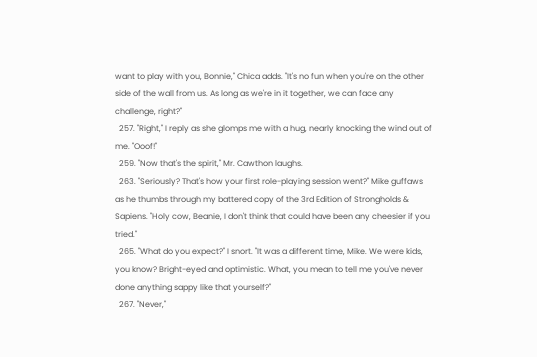want to play with you, Bonnie," Chica adds. "It's no fun when you're on the other side of the wall from us. As long as we're in it together, we can face any challenge, right?"
  257. "Right," I reply as she glomps me with a hug, nearly knocking the wind out of me. "Ooof!"
  259. "Now that's the spirit," Mr. Cawthon laughs.
  263. "Seriously? That's how your first role-playing session went?" Mike guffaws as he thumbs through my battered copy of the 3rd Edition of Strongholds & Sapiens. "Holy cow, Beanie, I don't think that could have been any cheesier if you tried."
  265. "What do you expect?" I snort. "It was a different time, Mike. We were kids, you know? Bright-eyed and optimistic. What, you mean to tell me you've never done anything sappy like that yourself?"
  267. "Never,"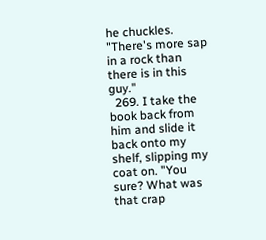he chuckles. "There's more sap in a rock than there is in this guy."
  269. I take the book back from him and slide it back onto my shelf, slipping my coat on. "You sure? What was that crap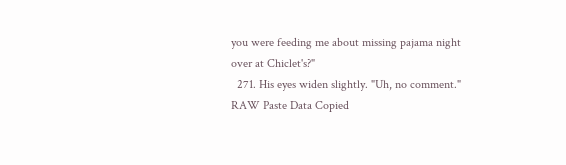you were feeding me about missing pajama night over at Chiclet's?"
  271. His eyes widen slightly. "Uh, no comment."
RAW Paste Data Copied